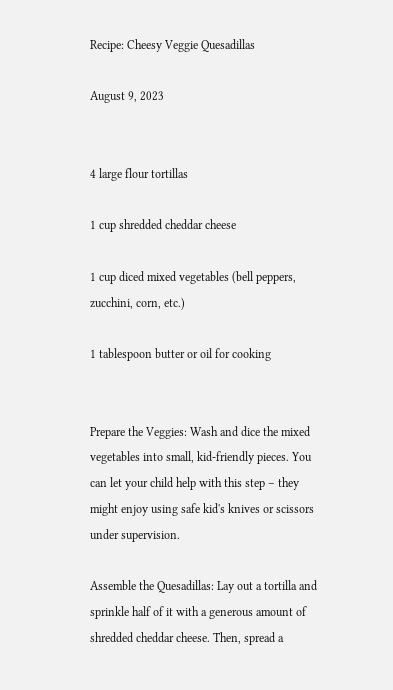Recipe: Cheesy Veggie Quesadillas

August 9, 2023


4 large flour tortillas

1 cup shredded cheddar cheese

1 cup diced mixed vegetables (bell peppers, zucchini, corn, etc.)

1 tablespoon butter or oil for cooking


Prepare the Veggies: Wash and dice the mixed vegetables into small, kid-friendly pieces. You can let your child help with this step – they might enjoy using safe kid's knives or scissors under supervision.

Assemble the Quesadillas: Lay out a tortilla and sprinkle half of it with a generous amount of shredded cheddar cheese. Then, spread a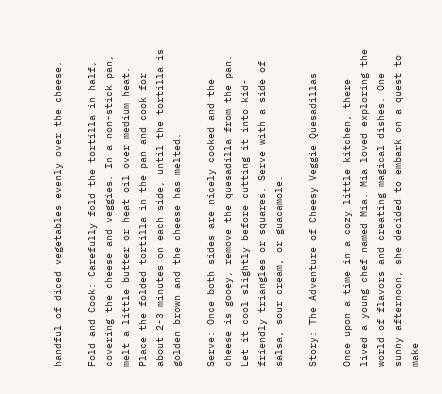handful of diced vegetables evenly over the cheese.

Fold and Cook: Carefully fold the tortilla in half, covering the cheese and veggies. In a non-stick pan, melt a little butter or heat oil over medium heat. Place the folded tortilla in the pan and cook for about 2-3 minutes on each side, until the tortilla is golden brown and the cheese has melted.

Serve: Once both sides are nicely cooked and the cheese is gooey, remove the quesadilla from the pan. Let it cool slightly before cutting it into kid-friendly triangles or squares. Serve with a side of salsa, sour cream, or guacamole.

Story: The Adventure of Cheesy Veggie Quesadillas

Once upon a time in a cozy little kitchen, there lived a young chef named Mia. Mia loved exploring the world of flavors and creating magical dishes. One sunny afternoon, she decided to embark on a quest to make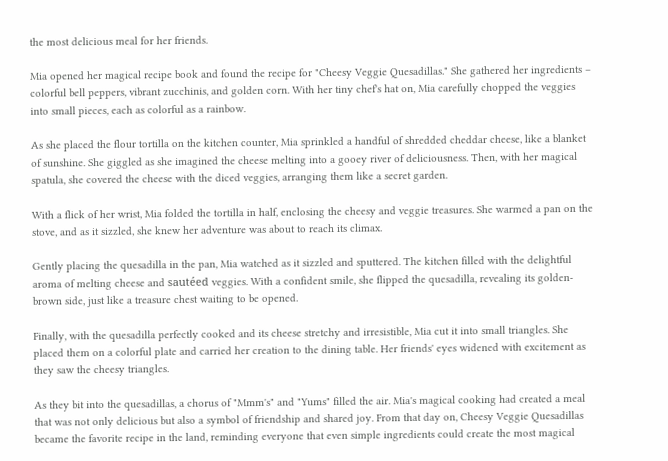the most delicious meal for her friends.

Mia opened her magical recipe book and found the recipe for "Cheesy Veggie Quesadillas." She gathered her ingredients – colorful bell peppers, vibrant zucchinis, and golden corn. With her tiny chef's hat on, Mia carefully chopped the veggies into small pieces, each as colorful as a rainbow.

As she placed the flour tortilla on the kitchen counter, Mia sprinkled a handful of shredded cheddar cheese, like a blanket of sunshine. She giggled as she imagined the cheese melting into a gooey river of deliciousness. Then, with her magical spatula, she covered the cheese with the diced veggies, arranging them like a secret garden.

With a flick of her wrist, Mia folded the tortilla in half, enclosing the cheesy and veggie treasures. She warmed a pan on the stove, and as it sizzled, she knew her adventure was about to reach its climax.

Gently placing the quesadilla in the pan, Mia watched as it sizzled and sputtered. The kitchen filled with the delightful aroma of melting cheese and sautéed veggies. With a confident smile, she flipped the quesadilla, revealing its golden-brown side, just like a treasure chest waiting to be opened.

Finally, with the quesadilla perfectly cooked and its cheese stretchy and irresistible, Mia cut it into small triangles. She placed them on a colorful plate and carried her creation to the dining table. Her friends' eyes widened with excitement as they saw the cheesy triangles.

As they bit into the quesadillas, a chorus of "Mmm's" and "Yums" filled the air. Mia's magical cooking had created a meal that was not only delicious but also a symbol of friendship and shared joy. From that day on, Cheesy Veggie Quesadillas became the favorite recipe in the land, reminding everyone that even simple ingredients could create the most magical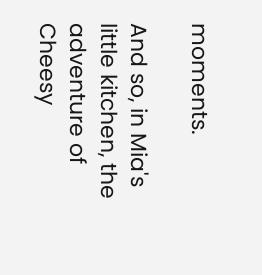moments.

And so, in Mia's little kitchen, the adventure of Cheesy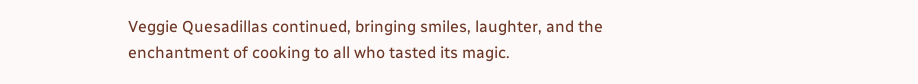Veggie Quesadillas continued, bringing smiles, laughter, and the enchantment of cooking to all who tasted its magic.